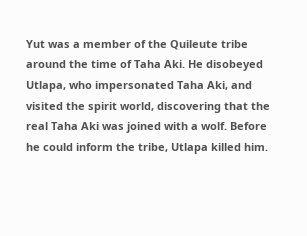Yut was a member of the Quileute tribe around the time of Taha Aki. He disobeyed Utlapa, who impersonated Taha Aki, and visited the spirit world, discovering that the real Taha Aki was joined with a wolf. Before he could inform the tribe, Utlapa killed him.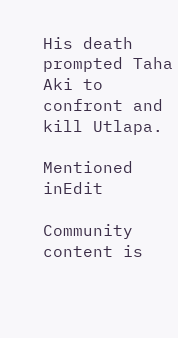His death prompted Taha Aki to confront and kill Utlapa.

Mentioned inEdit

Community content is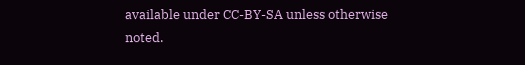available under CC-BY-SA unless otherwise noted.